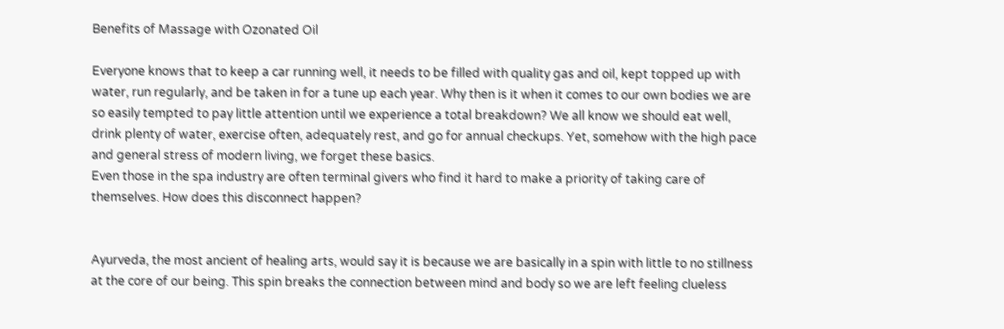Benefits of Massage with Ozonated Oil

Everyone knows that to keep a car running well, it needs to be filled with quality gas and oil, kept topped up with water, run regularly, and be taken in for a tune up each year. Why then is it when it comes to our own bodies we are so easily tempted to pay little attention until we experience a total breakdown? We all know we should eat well, drink plenty of water, exercise often, adequately rest, and go for annual checkups. Yet, somehow with the high pace and general stress of modern living, we forget these basics.
Even those in the spa industry are often terminal givers who find it hard to make a priority of taking care of themselves. How does this disconnect happen?


Ayurveda, the most ancient of healing arts, would say it is because we are basically in a spin with little to no stillness at the core of our being. This spin breaks the connection between mind and body so we are left feeling clueless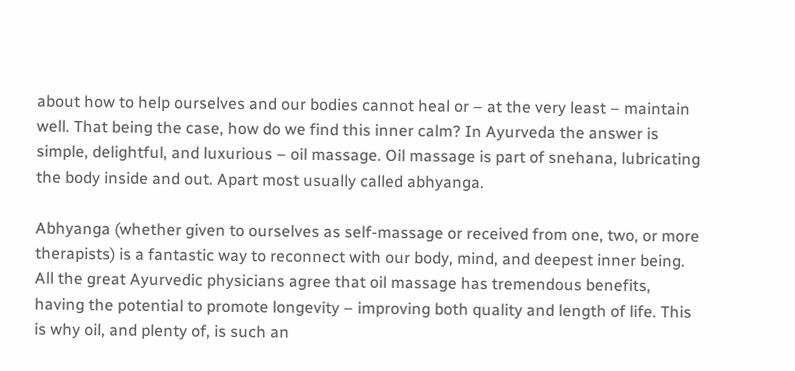about how to help ourselves and our bodies cannot heal or – at the very least – maintain well. That being the case, how do we find this inner calm? In Ayurveda the answer is simple, delightful, and luxurious – oil massage. Oil massage is part of snehana, lubricating the body inside and out. Apart most usually called abhyanga.

Abhyanga (whether given to ourselves as self-massage or received from one, two, or more therapists) is a fantastic way to reconnect with our body, mind, and deepest inner being. All the great Ayurvedic physicians agree that oil massage has tremendous benefits, having the potential to promote longevity – improving both quality and length of life. This is why oil, and plenty of, is such an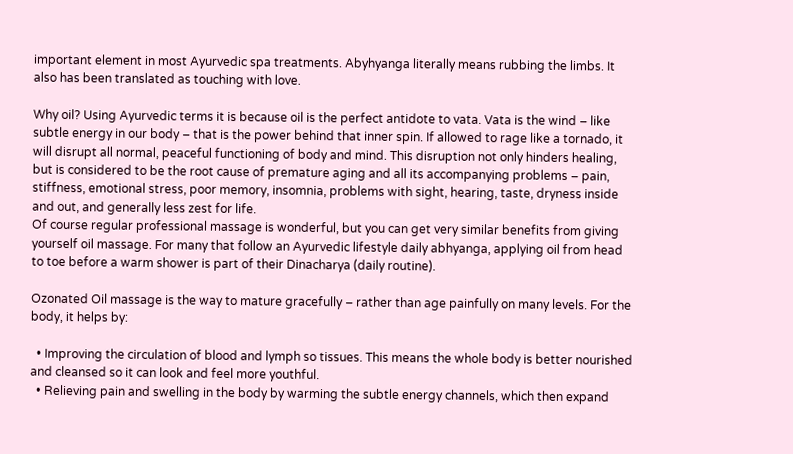important element in most Ayurvedic spa treatments. Abyhyanga literally means rubbing the limbs. It also has been translated as touching with love.

Why oil? Using Ayurvedic terms it is because oil is the perfect antidote to vata. Vata is the wind – like subtle energy in our body – that is the power behind that inner spin. If allowed to rage like a tornado, it will disrupt all normal, peaceful functioning of body and mind. This disruption not only hinders healing, but is considered to be the root cause of premature aging and all its accompanying problems – pain, stiffness, emotional stress, poor memory, insomnia, problems with sight, hearing, taste, dryness inside and out, and generally less zest for life.
Of course regular professional massage is wonderful, but you can get very similar benefits from giving yourself oil massage. For many that follow an Ayurvedic lifestyle daily abhyanga, applying oil from head to toe before a warm shower is part of their Dinacharya (daily routine).

Ozonated Oil massage is the way to mature gracefully – rather than age painfully on many levels. For the body, it helps by:

  • Improving the circulation of blood and lymph so tissues. This means the whole body is better nourished and cleansed so it can look and feel more youthful.
  • Relieving pain and swelling in the body by warming the subtle energy channels, which then expand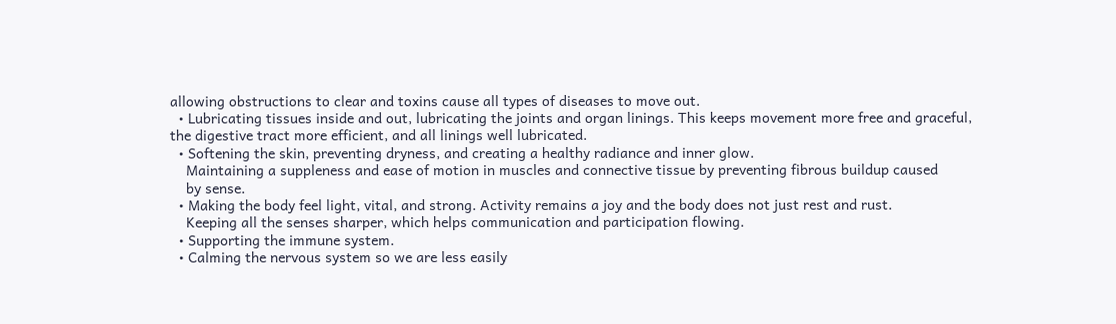allowing obstructions to clear and toxins cause all types of diseases to move out.
  • Lubricating tissues inside and out, lubricating the joints and organ linings. This keeps movement more free and graceful, the digestive tract more efficient, and all linings well lubricated.
  • Softening the skin, preventing dryness, and creating a healthy radiance and inner glow.
    Maintaining a suppleness and ease of motion in muscles and connective tissue by preventing fibrous buildup caused
    by sense.
  • Making the body feel light, vital, and strong. Activity remains a joy and the body does not just rest and rust.
    Keeping all the senses sharper, which helps communication and participation flowing.
  • Supporting the immune system.
  • Calming the nervous system so we are less easily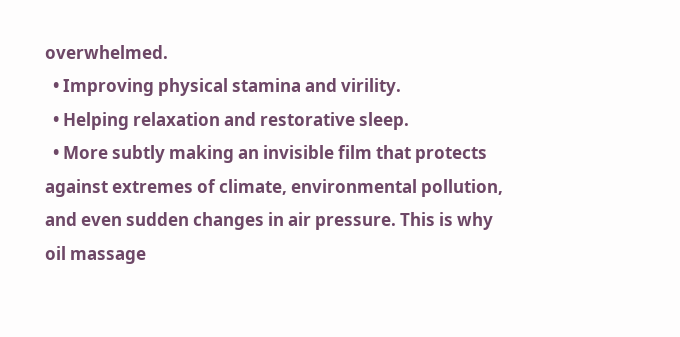overwhelmed.
  • Improving physical stamina and virility.
  • Helping relaxation and restorative sleep.
  • More subtly making an invisible film that protects against extremes of climate, environmental pollution, and even sudden changes in air pressure. This is why oil massage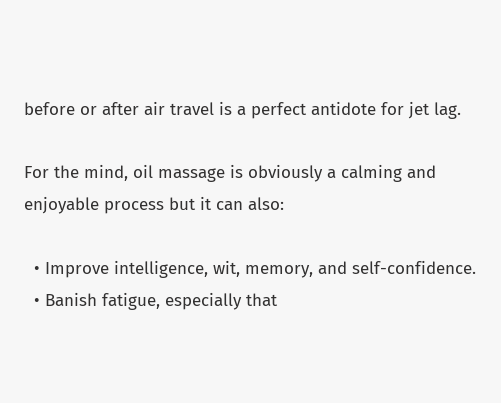before or after air travel is a perfect antidote for jet lag.

For the mind, oil massage is obviously a calming and enjoyable process but it can also:

  • Improve intelligence, wit, memory, and self-confidence.
  • Banish fatigue, especially that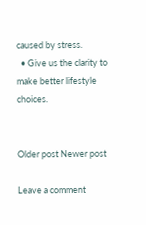caused by stress.
  • Give us the clarity to make better lifestyle choices.


Older post Newer post

Leave a comment